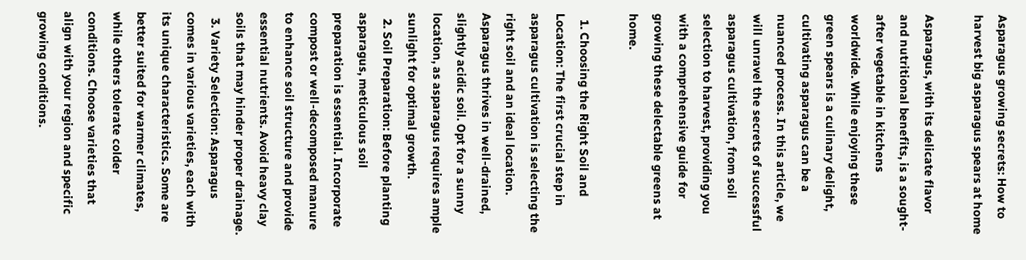Asparagus growing secrets: How to harvest big asparagus spears at home

Asparagus, with its delicate flavor and nutritional benefits, is a sought-after vegetable in kitchens worldwide. While enjoying these green spears is a culinary delight, cultivating asparagus can be a nuanced process. In this article, we will unravel the secrets of successful asparagus cultivation, from soil selection to harvest, providing you with a comprehensive guide for growing these delectable greens at home.

  1. Choosing the Right Soil and Location: The first crucial step in asparagus cultivation is selecting the right soil and an ideal location. Asparagus thrives in well-drained, slightly acidic soil. Opt for a sunny location, as asparagus requires ample sunlight for optimal growth.
  2. Soil Preparation: Before planting asparagus, meticulous soil preparation is essential. Incorporate compost or well-decomposed manure to enhance soil structure and provide essential nutrients. Avoid heavy clay soils that may hinder proper drainage.
  3. Variety Selection: Asparagus comes in various varieties, each with its unique characteristics. Some are better suited for warmer climates, while others tolerate colder conditions. Choose varieties that align with your region and specific growing conditions.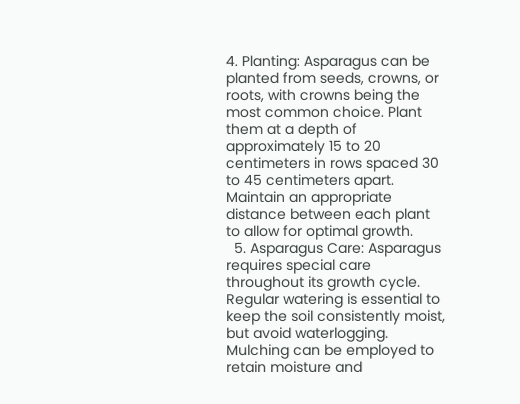4. Planting: Asparagus can be planted from seeds, crowns, or roots, with crowns being the most common choice. Plant them at a depth of approximately 15 to 20 centimeters in rows spaced 30 to 45 centimeters apart. Maintain an appropriate distance between each plant to allow for optimal growth.
  5. Asparagus Care: Asparagus requires special care throughout its growth cycle. Regular watering is essential to keep the soil consistently moist, but avoid waterlogging. Mulching can be employed to retain moisture and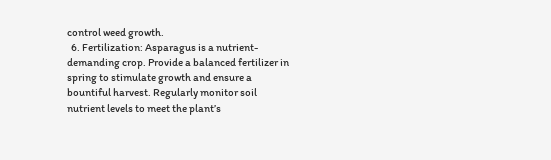control weed growth.
  6. Fertilization: Asparagus is a nutrient-demanding crop. Provide a balanced fertilizer in spring to stimulate growth and ensure a bountiful harvest. Regularly monitor soil nutrient levels to meet the plant’s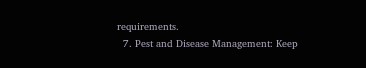requirements.
  7. Pest and Disease Management: Keep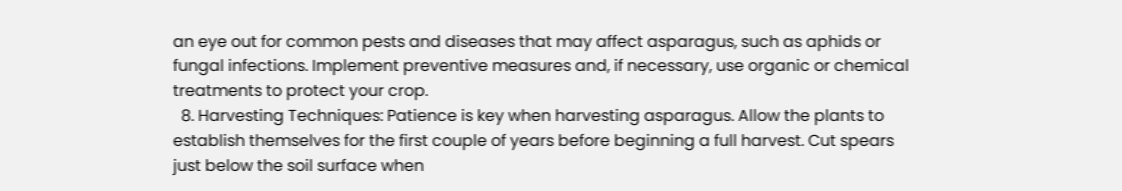an eye out for common pests and diseases that may affect asparagus, such as aphids or fungal infections. Implement preventive measures and, if necessary, use organic or chemical treatments to protect your crop.
  8. Harvesting Techniques: Patience is key when harvesting asparagus. Allow the plants to establish themselves for the first couple of years before beginning a full harvest. Cut spears just below the soil surface when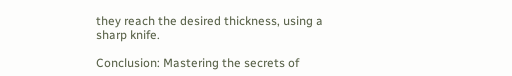they reach the desired thickness, using a sharp knife.

Conclusion: Mastering the secrets of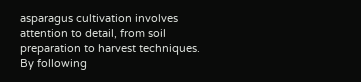asparagus cultivation involves attention to detail, from soil preparation to harvest techniques. By following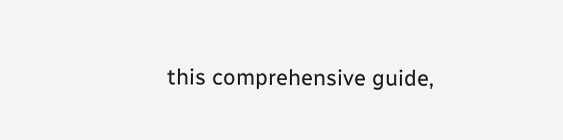this comprehensive guide,